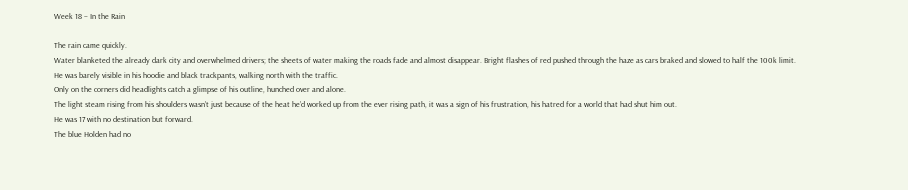Week 18 – In the Rain

The rain came quickly.
Water blanketed the already dark city and overwhelmed drivers; the sheets of water making the roads fade and almost disappear. Bright flashes of red pushed through the haze as cars braked and slowed to half the 100k limit.
He was barely visible in his hoodie and black trackpants, walking north with the traffic.
Only on the corners did headlights catch a glimpse of his outline, hunched over and alone.
The light steam rising from his shoulders wasn’t just because of the heat he’d worked up from the ever rising path, it was a sign of his frustration, his hatred for a world that had shut him out.
He was 17 with no destination but forward.
The blue Holden had no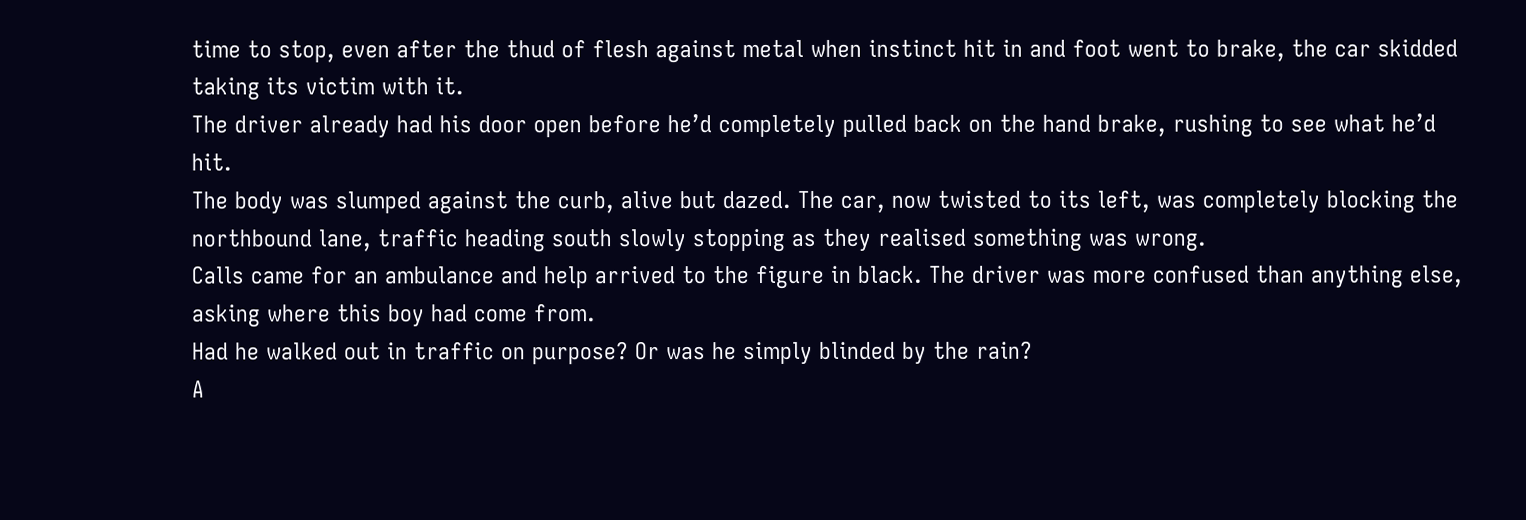time to stop, even after the thud of flesh against metal when instinct hit in and foot went to brake, the car skidded taking its victim with it.
The driver already had his door open before he’d completely pulled back on the hand brake, rushing to see what he’d hit.
The body was slumped against the curb, alive but dazed. The car, now twisted to its left, was completely blocking the northbound lane, traffic heading south slowly stopping as they realised something was wrong.
Calls came for an ambulance and help arrived to the figure in black. The driver was more confused than anything else, asking where this boy had come from.
Had he walked out in traffic on purpose? Or was he simply blinded by the rain?
A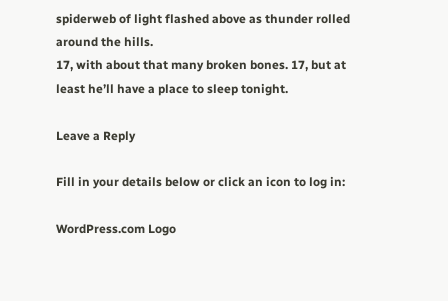spiderweb of light flashed above as thunder rolled around the hills.
17, with about that many broken bones. 17, but at least he’ll have a place to sleep tonight.

Leave a Reply

Fill in your details below or click an icon to log in:

WordPress.com Logo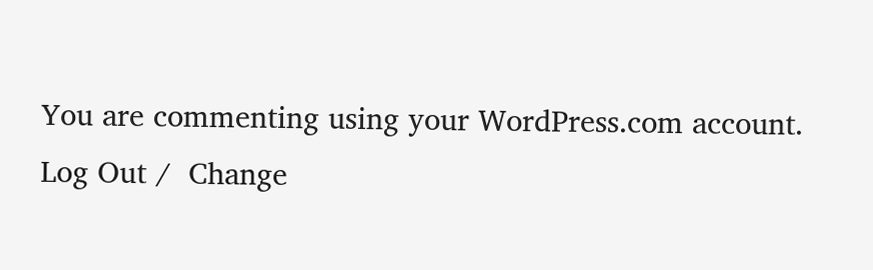You are commenting using your WordPress.com account. Log Out /  Change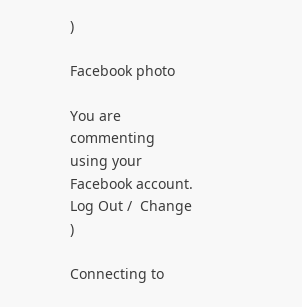)

Facebook photo

You are commenting using your Facebook account. Log Out /  Change )

Connecting to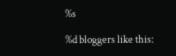%s

%d bloggers like this: